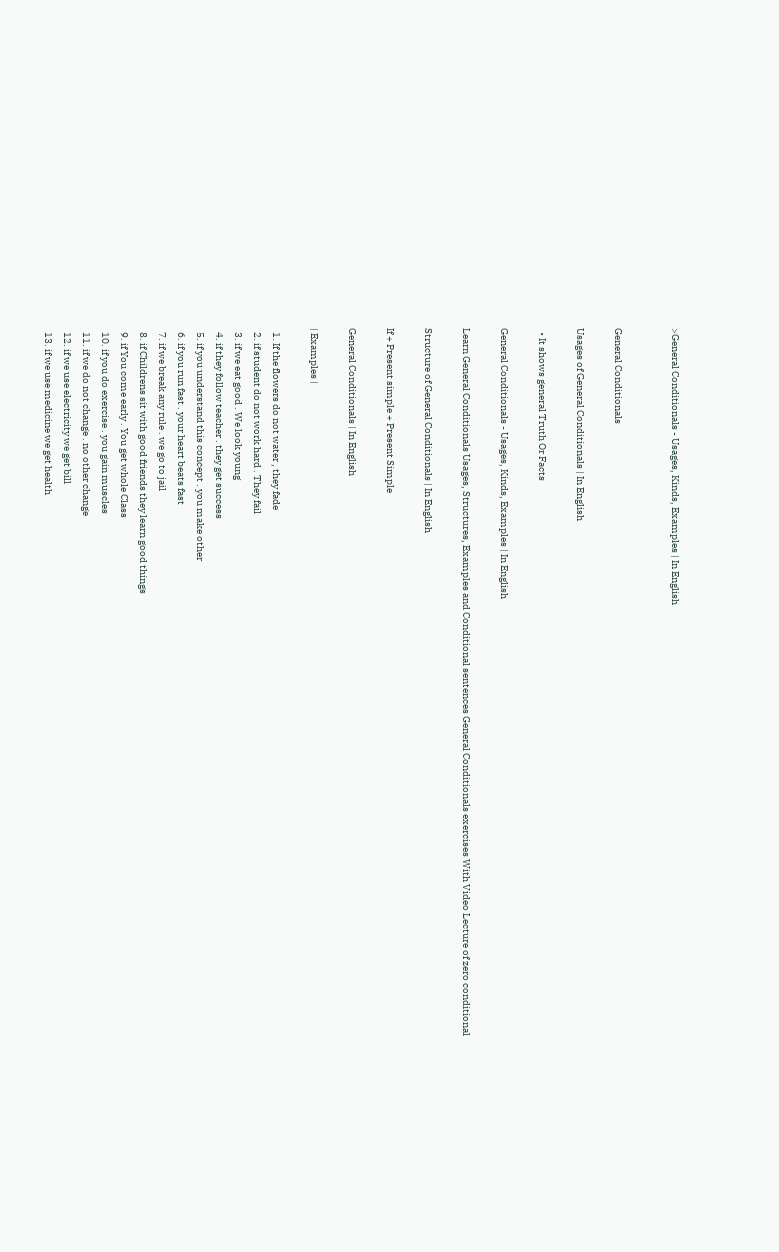>General Conditionals - Usages, Kinds, Examples | In English


General Conditionals

Usages of General Conditionals | In English

  • It shows general Truth Or Facts

General Conditionals - Usages, Kinds, Examples | In English

Learn General Conditionals Usages, Structures, Examples and Conditional sentences General Conditionals exercises With Video Lecture of zero conditional

Structure of General Conditionals | In English

If + Present simple + Present Simple

General Conditionals | In English

| Examples |

  1. If the flowers do not water , they fade
  2. if student do not work hard . They fail
  3. if we eat good . We look young
  4. if they follow teacher . they get success
  5. if you understand this concept . you make other
  6. if you run fast . your heart beats fast
  7. if we break any rule . we go to jail
  8. if Childrens sit with good friends they learn good things
  9. if You come early . You get whole Class
  10. if you do exercise . you gain muscles
  11. if we do not change . no other change
  12. if we use electricity we get bill
  13. if we use medicine we get health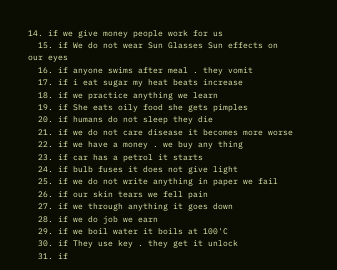14. if we give money people work for us
  15. if We do not wear Sun Glasses Sun effects on our eyes
  16. if anyone swims after meal . they vomit
  17. if i eat sugar my heat beats increase
  18. if we practice anything we learn
  19. if She eats oily food she gets pimples
  20. if humans do not sleep they die
  21. if we do not care disease it becomes more worse
  22. if we have a money . we buy any thing
  23. if car has a petrol it starts
  24. if bulb fuses it does not give light
  25. if we do not write anything in paper we fail
  26. if our skin tears we fell pain
  27. if we through anything it goes down
  28. if we do job we earn
  29. if we boil water it boils at 100'C
  30. if They use key . they get it unlock
  31. if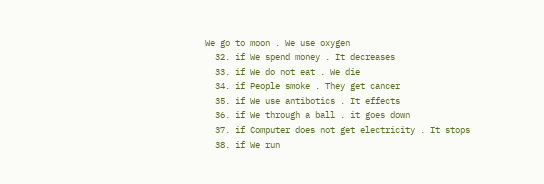We go to moon . We use oxygen
  32. if We spend money . It decreases
  33. if We do not eat . We die
  34. if People smoke . They get cancer
  35. if We use antibotics . It effects
  36. if We through a ball . it goes down
  37. if Computer does not get electricity . It stops
  38. if We run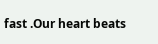fast .Our heart beats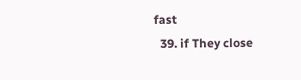fast
  39. if They close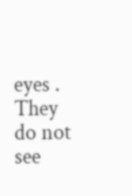eyes . They do not see